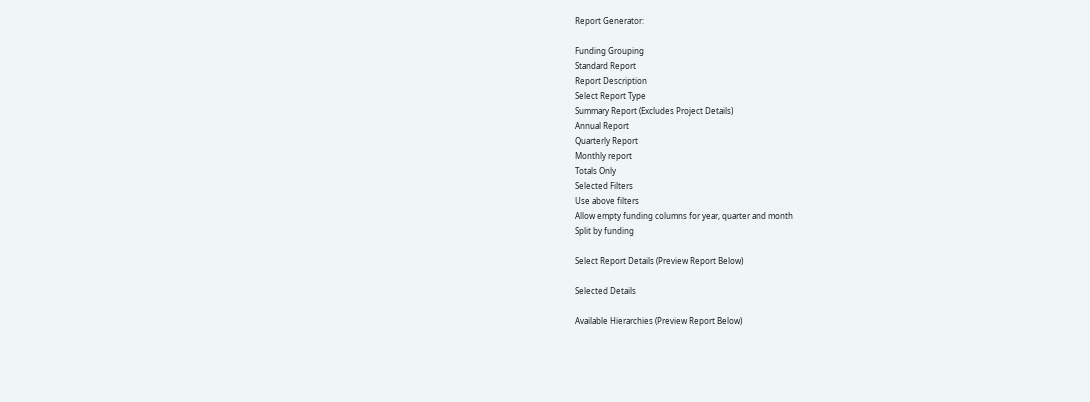Report Generator:

Funding Grouping
Standard Report
Report Description
Select Report Type
Summary Report (Excludes Project Details)
Annual Report
Quarterly Report
Monthly report
Totals Only
Selected Filters
Use above filters
Allow empty funding columns for year, quarter and month
Split by funding

Select Report Details (Preview Report Below)

Selected Details

Available Hierarchies (Preview Report Below)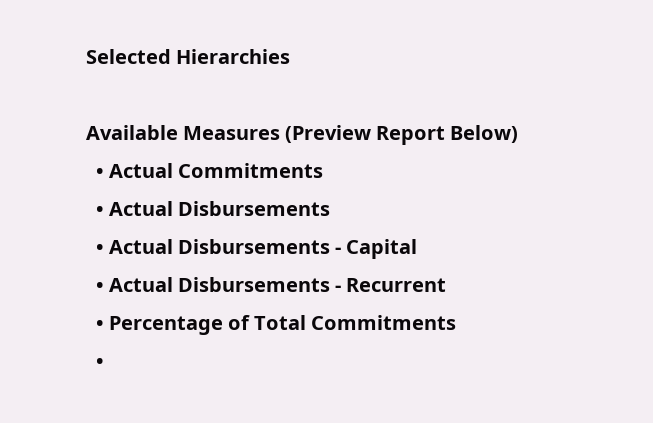Selected Hierarchies

Available Measures (Preview Report Below)
  • Actual Commitments
  • Actual Disbursements
  • Actual Disbursements - Capital
  • Actual Disbursements - Recurrent
  • Percentage of Total Commitments
  •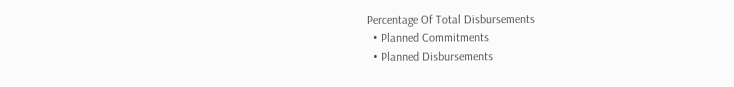Percentage Of Total Disbursements
  • Planned Commitments
  • Planned Disbursements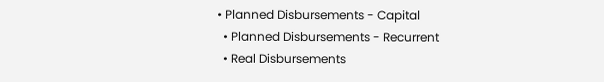• Planned Disbursements - Capital
  • Planned Disbursements - Recurrent
  • Real Disbursements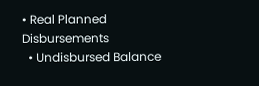• Real Planned Disbursements
  • Undisbursed Balance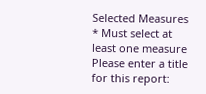Selected Measures
* Must select at least one measure
Please enter a title for this report: